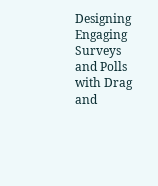Designing Engaging Surveys and Polls with Drag and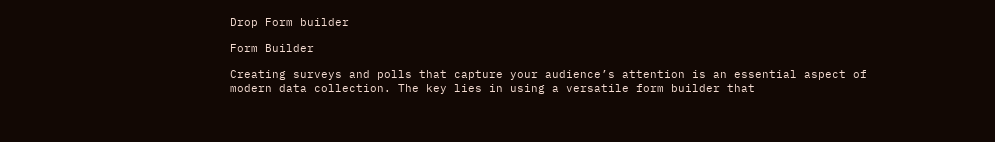Drop Form builder

Form Builder

Creating surveys and polls that capture your audience’s attention is an essential aspect of modern data collection. The key lies in using a versatile form builder that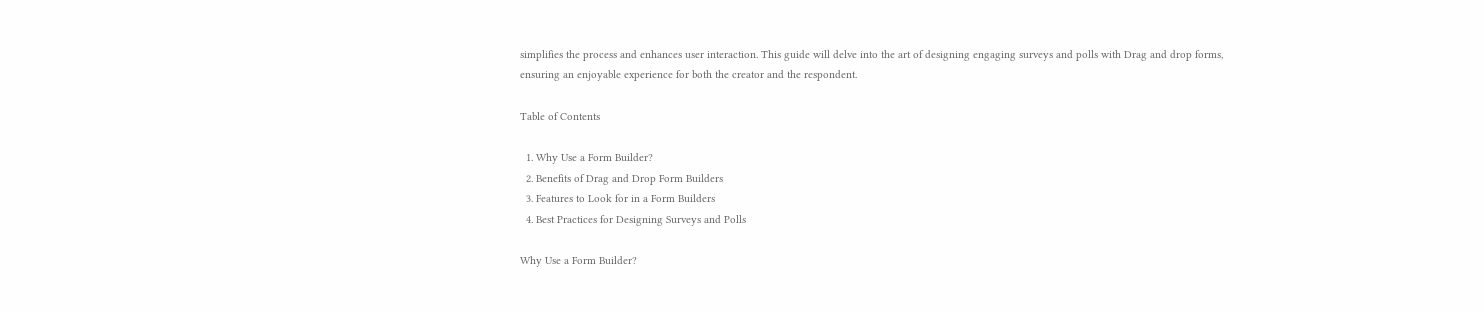simplifies the process and enhances user interaction. This guide will delve into the art of designing engaging surveys and polls with Drag and drop forms, ensuring an enjoyable experience for both the creator and the respondent.

Table of Contents

  1. Why Use a Form Builder?
  2. Benefits of Drag and Drop Form Builders
  3. Features to Look for in a Form Builders
  4. Best Practices for Designing Surveys and Polls

Why Use a Form Builder?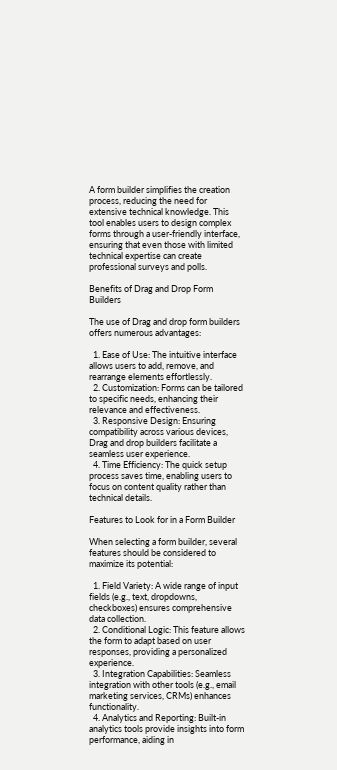A form builder simplifies the creation process, reducing the need for extensive technical knowledge. This tool enables users to design complex forms through a user-friendly interface, ensuring that even those with limited technical expertise can create professional surveys and polls.

Benefits of Drag and Drop Form Builders

The use of Drag and drop form builders offers numerous advantages:

  1. Ease of Use: The intuitive interface allows users to add, remove, and rearrange elements effortlessly.
  2. Customization: Forms can be tailored to specific needs, enhancing their relevance and effectiveness.
  3. Responsive Design: Ensuring compatibility across various devices, Drag and drop builders facilitate a seamless user experience.
  4. Time Efficiency: The quick setup process saves time, enabling users to focus on content quality rather than technical details.

Features to Look for in a Form Builder

When selecting a form builder, several features should be considered to maximize its potential:

  1. Field Variety: A wide range of input fields (e.g., text, dropdowns, checkboxes) ensures comprehensive data collection.
  2. Conditional Logic: This feature allows the form to adapt based on user responses, providing a personalized experience.
  3. Integration Capabilities: Seamless integration with other tools (e.g., email marketing services, CRMs) enhances functionality.
  4. Analytics and Reporting: Built-in analytics tools provide insights into form performance, aiding in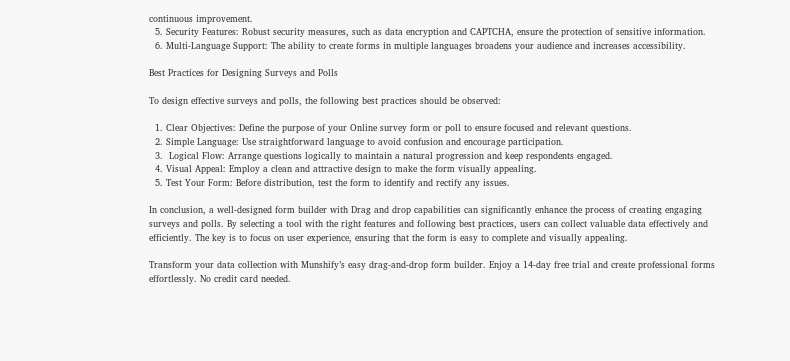continuous improvement.
  5. Security Features: Robust security measures, such as data encryption and CAPTCHA, ensure the protection of sensitive information.
  6. Multi-Language Support: The ability to create forms in multiple languages broadens your audience and increases accessibility.

Best Practices for Designing Surveys and Polls

To design effective surveys and polls, the following best practices should be observed:

  1. Clear Objectives: Define the purpose of your Online survey form or poll to ensure focused and relevant questions.
  2. Simple Language: Use straightforward language to avoid confusion and encourage participation.
  3.  Logical Flow: Arrange questions logically to maintain a natural progression and keep respondents engaged.
  4. Visual Appeal: Employ a clean and attractive design to make the form visually appealing.
  5. Test Your Form: Before distribution, test the form to identify and rectify any issues.

In conclusion, a well-designed form builder with Drag and drop capabilities can significantly enhance the process of creating engaging surveys and polls. By selecting a tool with the right features and following best practices, users can collect valuable data effectively and efficiently. The key is to focus on user experience, ensuring that the form is easy to complete and visually appealing.

Transform your data collection with Munshify’s easy drag-and-drop form builder. Enjoy a 14-day free trial and create professional forms effortlessly. No credit card needed.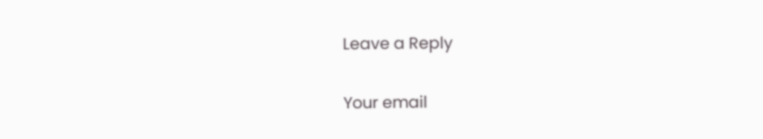Leave a Reply

Your email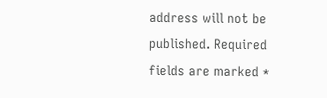address will not be published. Required fields are marked *